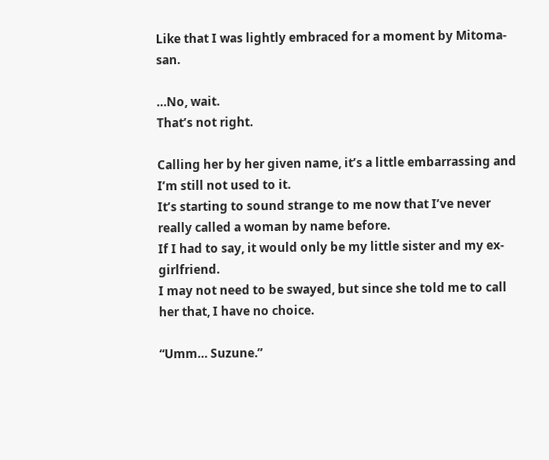Like that I was lightly embraced for a moment by Mitoma-san.

…No, wait.
That’s not right.

Calling her by her given name, it’s a little embarrassing and I’m still not used to it.
It’s starting to sound strange to me now that I’ve never really called a woman by name before.
If I had to say, it would only be my little sister and my ex-girlfriend.
I may not need to be swayed, but since she told me to call her that, I have no choice.

“Umm… Suzune.”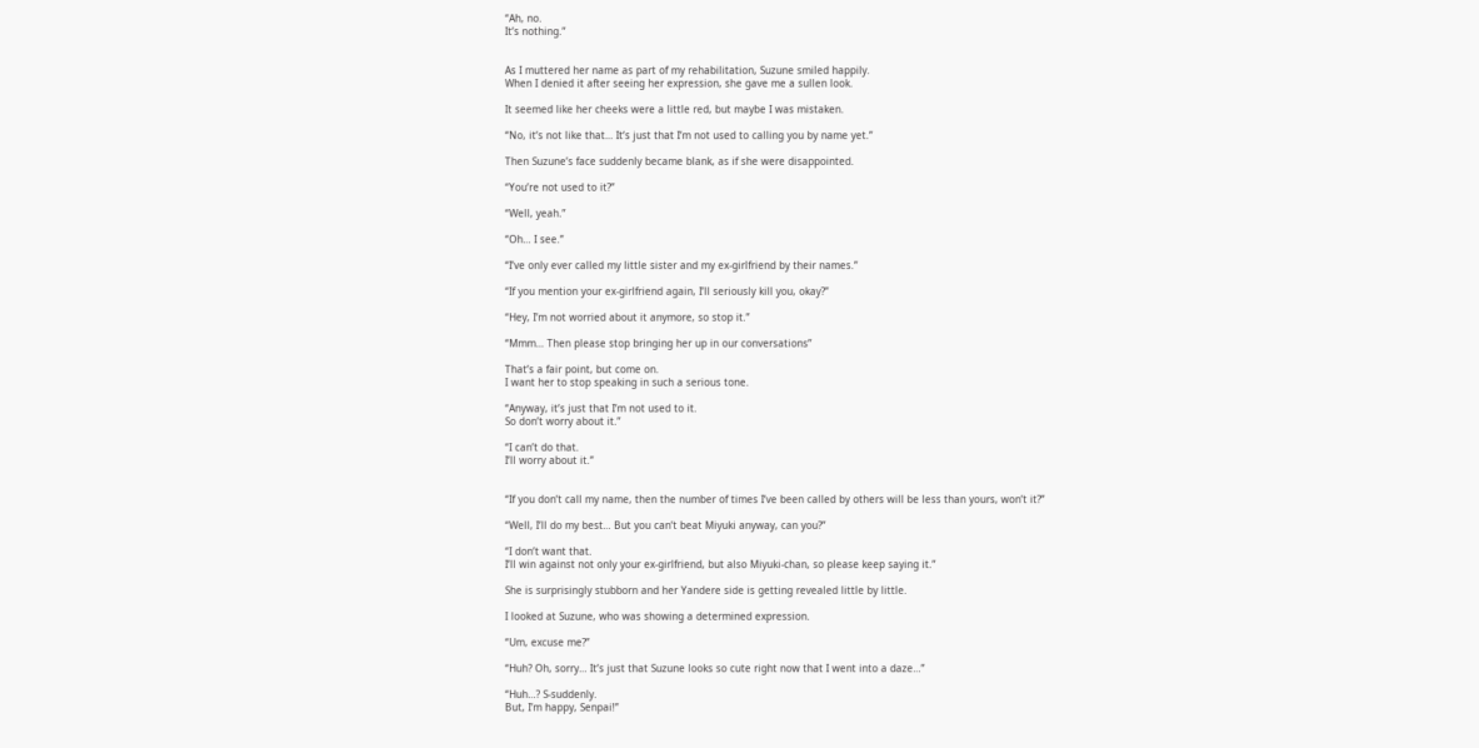“Ah, no.
It’s nothing.”


As I muttered her name as part of my rehabilitation, Suzune smiled happily.
When I denied it after seeing her expression, she gave me a sullen look.

It seemed like her cheeks were a little red, but maybe I was mistaken.

“No, it’s not like that… It’s just that I’m not used to calling you by name yet.”

Then Suzune’s face suddenly became blank, as if she were disappointed.

“You’re not used to it?”

“Well, yeah.”

“Oh… I see.”

“I’ve only ever called my little sister and my ex-girlfriend by their names.”

“If you mention your ex-girlfriend again, I’ll seriously kill you, okay?”

“Hey, I’m not worried about it anymore, so stop it.”

“Mmm… Then please stop bringing her up in our conversations”

That’s a fair point, but come on.
I want her to stop speaking in such a serious tone.

“Anyway, it’s just that I’m not used to it.
So don’t worry about it.”

“I can’t do that.
I’ll worry about it.”


“If you don’t call my name, then the number of times I’ve been called by others will be less than yours, won’t it?”

“Well, I’ll do my best… But you can’t beat Miyuki anyway, can you?”

“I don’t want that.
I’ll win against not only your ex-girlfriend, but also Miyuki-chan, so please keep saying it.”

She is surprisingly stubborn and her Yandere side is getting revealed little by little.

I looked at Suzune, who was showing a determined expression.

“Um, excuse me?”

“Huh? Oh, sorry… It’s just that Suzune looks so cute right now that I went into a daze…”

“Huh…? S-suddenly.
But, I’m happy, Senpai!”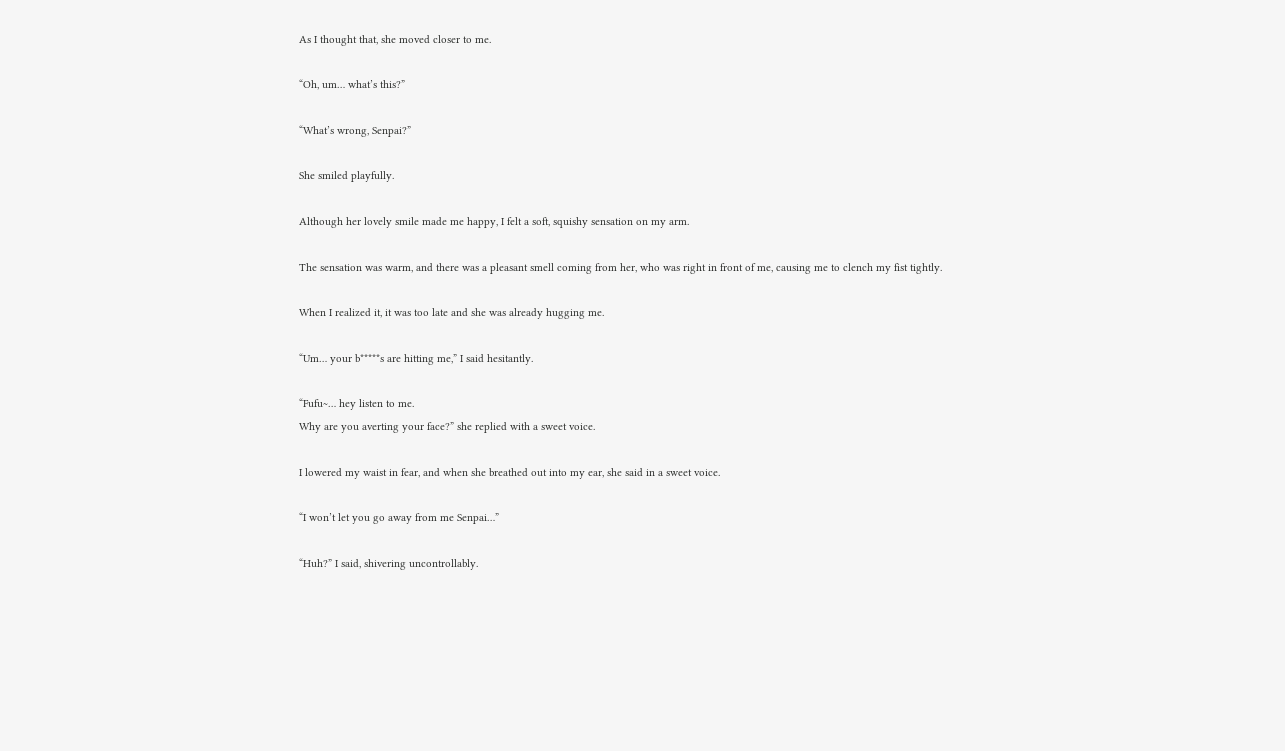As I thought that, she moved closer to me.

“Oh, um… what’s this?”

“What’s wrong, Senpai?”

She smiled playfully.

Although her lovely smile made me happy, I felt a soft, squishy sensation on my arm.

The sensation was warm, and there was a pleasant smell coming from her, who was right in front of me, causing me to clench my fist tightly.

When I realized it, it was too late and she was already hugging me.

“Um… your b*****s are hitting me,” I said hesitantly.

“Fufu~… hey listen to me.
Why are you averting your face?” she replied with a sweet voice.

I lowered my waist in fear, and when she breathed out into my ear, she said in a sweet voice.

“I won’t let you go away from me Senpai…”

“Huh?” I said, shivering uncontrollably.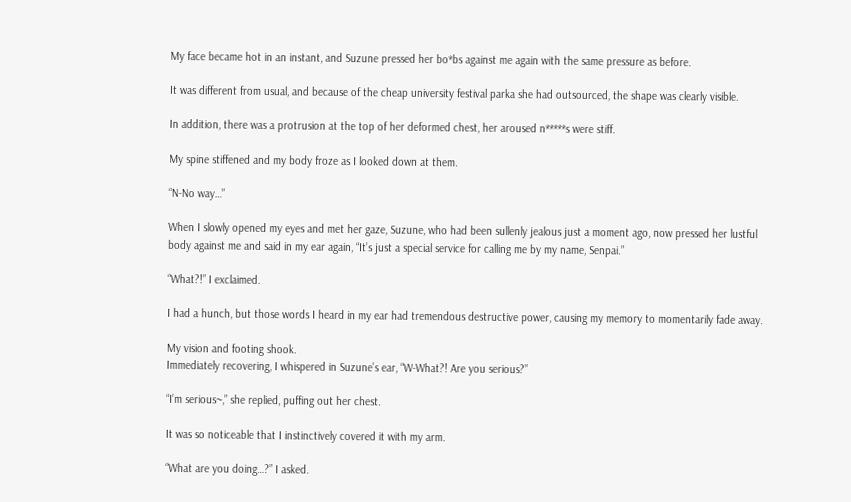My face became hot in an instant, and Suzune pressed her bo*bs against me again with the same pressure as before.

It was different from usual, and because of the cheap university festival parka she had outsourced, the shape was clearly visible.

In addition, there was a protrusion at the top of her deformed chest, her aroused n*****s were stiff.

My spine stiffened and my body froze as I looked down at them.

“N-No way…”

When I slowly opened my eyes and met her gaze, Suzune, who had been sullenly jealous just a moment ago, now pressed her lustful body against me and said in my ear again, “It’s just a special service for calling me by my name, Senpai.”

“What?!” I exclaimed.

I had a hunch, but those words I heard in my ear had tremendous destructive power, causing my memory to momentarily fade away.

My vision and footing shook.
Immediately recovering, I whispered in Suzune’s ear, “W-What?! Are you serious?”

“I’m serious~,” she replied, puffing out her chest.

It was so noticeable that I instinctively covered it with my arm.

“What are you doing…?” I asked.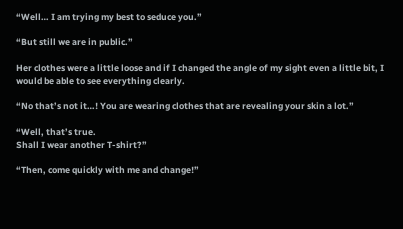“Well… I am trying my best to seduce you.”

“But still we are in public.”

Her clothes were a little loose and if I changed the angle of my sight even a little bit, I would be able to see everything clearly.

“No that’s not it…! You are wearing clothes that are revealing your skin a lot.”

“Well, that’s true.
Shall I wear another T-shirt?”

“Then, come quickly with me and change!”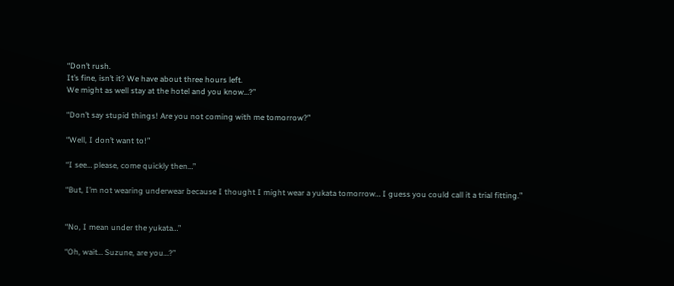“Don’t rush.
It’s fine, isn’t it? We have about three hours left.
We might as well stay at the hotel and you know…?”

“Don’t say stupid things! Are you not coming with me tomorrow?”

“Well, I don’t want to!”

“I see… please, come quickly then…”

“But, I’m not wearing underwear because I thought I might wear a yukata tomorrow… I guess you could call it a trial fitting.”


“No, I mean under the yukata…”

“Oh, wait… Suzune, are you…?”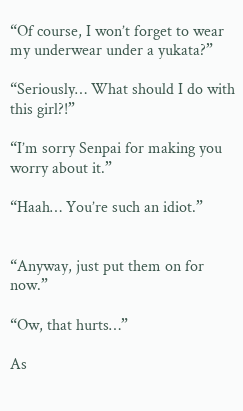“Of course, I won’t forget to wear my underwear under a yukata?”

“Seriously… What should I do with this girl?!”

“I’m sorry Senpai for making you worry about it.”

“Haah… You’re such an idiot.”


“Anyway, just put them on for now.”

“Ow, that hurts…”

As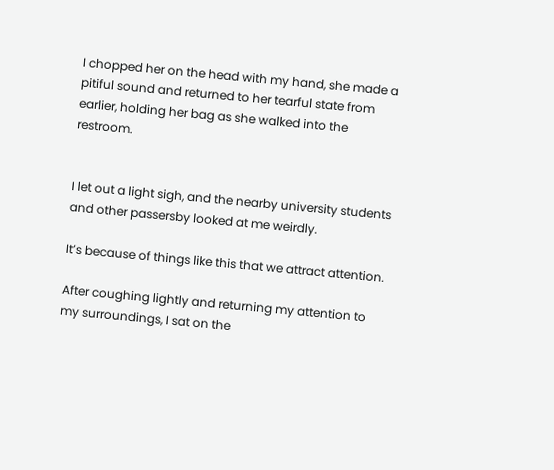I chopped her on the head with my hand, she made a pitiful sound and returned to her tearful state from earlier, holding her bag as she walked into the restroom.


I let out a light sigh, and the nearby university students and other passersby looked at me weirdly.

It’s because of things like this that we attract attention.

After coughing lightly and returning my attention to my surroundings, I sat on the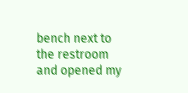bench next to the restroom and opened my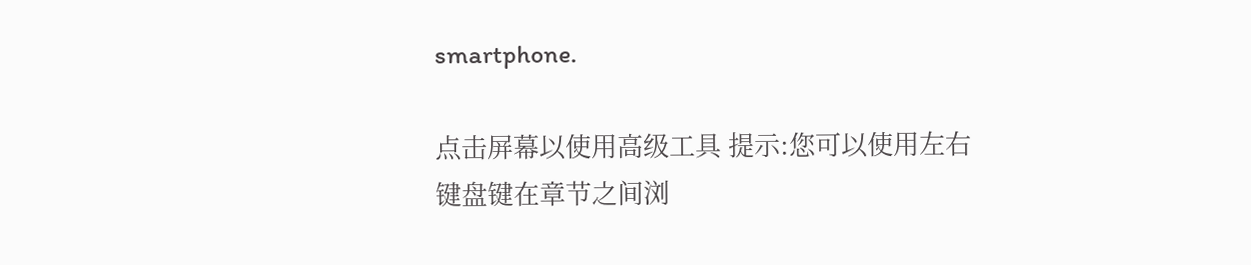smartphone.

点击屏幕以使用高级工具 提示:您可以使用左右键盘键在章节之间浏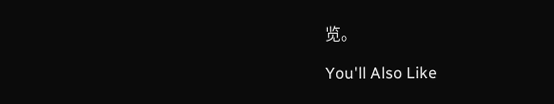览。

You'll Also Like